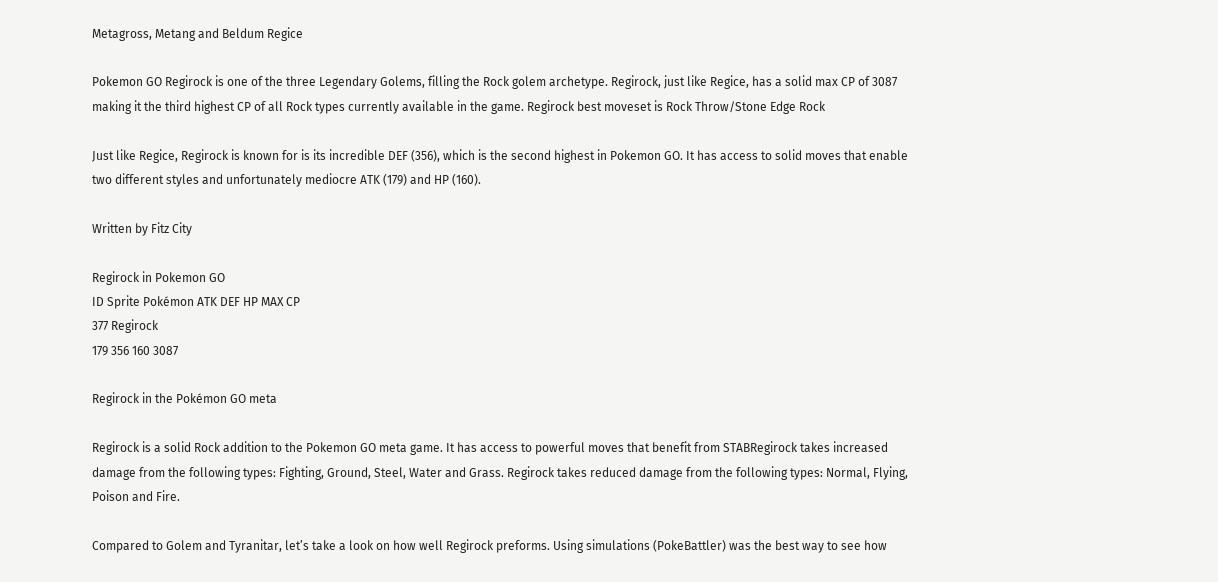Metagross, Metang and Beldum Regice

Pokemon GO Regirock is one of the three Legendary Golems, filling the Rock golem archetype. Regirock, just like Regice, has a solid max CP of 3087 making it the third highest CP of all Rock types currently available in the game. Regirock best moveset is Rock Throw/Stone Edge Rock

Just like Regice, Regirock is known for is its incredible DEF (356), which is the second highest in Pokemon GO. It has access to solid moves that enable two different styles and unfortunately mediocre ATK (179) and HP (160).

Written by Fitz City

Regirock in Pokemon GO
ID Sprite Pokémon ATK DEF HP MAX CP
377 Regirock
179 356 160 3087

Regirock in the Pokémon GO meta

Regirock is a solid Rock addition to the Pokemon GO meta game. It has access to powerful moves that benefit from STABRegirock takes increased damage from the following types: Fighting, Ground, Steel, Water and Grass. Regirock takes reduced damage from the following types: Normal, Flying, Poison and Fire.

Compared to Golem and Tyranitar, let’s take a look on how well Regirock preforms. Using simulations (PokeBattler) was the best way to see how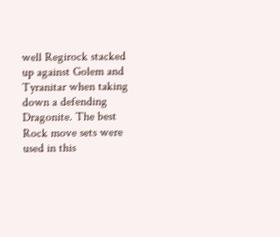well Regirock stacked up against Golem and Tyranitar when taking down a defending Dragonite. The best Rock move sets were used in this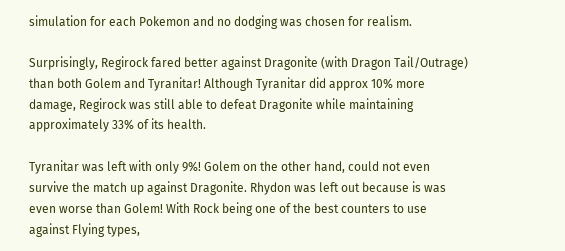simulation for each Pokemon and no dodging was chosen for realism.

Surprisingly, Regirock fared better against Dragonite (with Dragon Tail/Outrage) than both Golem and Tyranitar! Although Tyranitar did approx 10% more damage, Regirock was still able to defeat Dragonite while maintaining approximately 33% of its health.

Tyranitar was left with only 9%! Golem on the other hand, could not even survive the match up against Dragonite. Rhydon was left out because is was even worse than Golem! With Rock being one of the best counters to use against Flying types,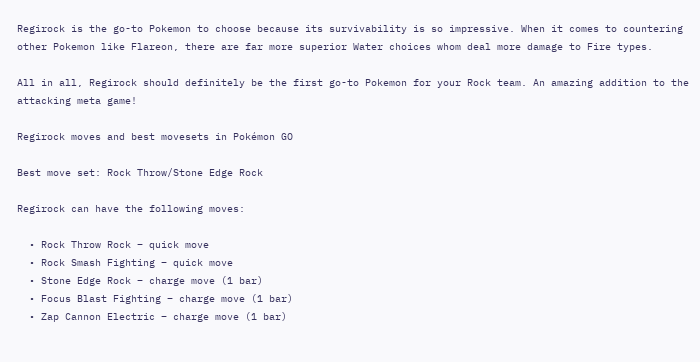Regirock is the go-to Pokemon to choose because its survivability is so impressive. When it comes to countering other Pokemon like Flareon, there are far more superior Water choices whom deal more damage to Fire types.

All in all, Regirock should definitely be the first go-to Pokemon for your Rock team. An amazing addition to the attacking meta game!

Regirock moves and best movesets in Pokémon GO

Best move set: Rock Throw/Stone Edge Rock

Regirock can have the following moves:

  • Rock Throw Rock – quick move
  • Rock Smash Fighting – quick move
  • Stone Edge Rock – charge move (1 bar)
  • Focus Blast Fighting – charge move (1 bar)
  • Zap Cannon Electric – charge move (1 bar)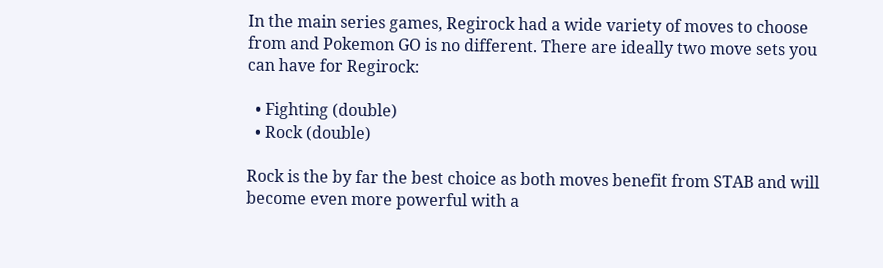In the main series games, Regirock had a wide variety of moves to choose from and Pokemon GO is no different. There are ideally two move sets you can have for Regirock:

  • Fighting (double)
  • Rock (double)

Rock is the by far the best choice as both moves benefit from STAB and will become even more powerful with a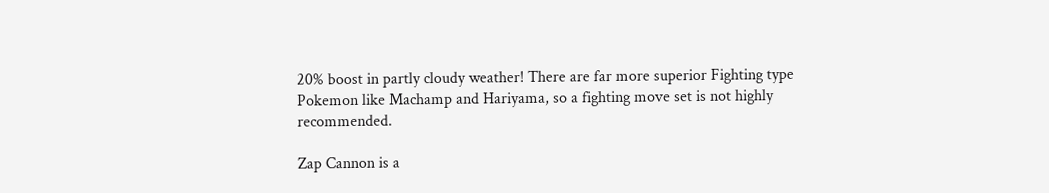20% boost in partly cloudy weather! There are far more superior Fighting type Pokemon like Machamp and Hariyama, so a fighting move set is not highly recommended.

Zap Cannon is a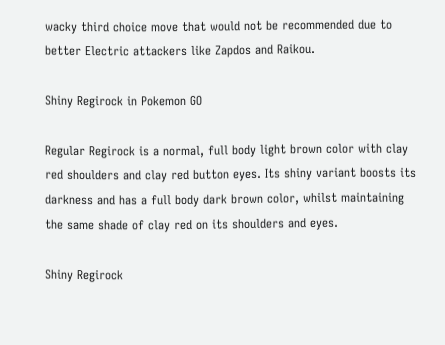wacky third choice move that would not be recommended due to better Electric attackers like Zapdos and Raikou.

Shiny Regirock in Pokemon GO

Regular Regirock is a normal, full body light brown color with clay red shoulders and clay red button eyes. Its shiny variant boosts its darkness and has a full body dark brown color, whilst maintaining the same shade of clay red on its shoulders and eyes.

Shiny Regirock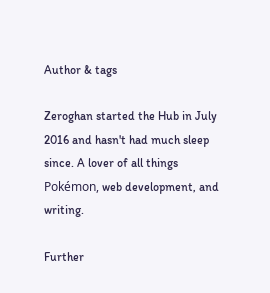Author & tags

Zeroghan started the Hub in July 2016 and hasn't had much sleep since. A lover of all things Pokémon, web development, and writing.

Further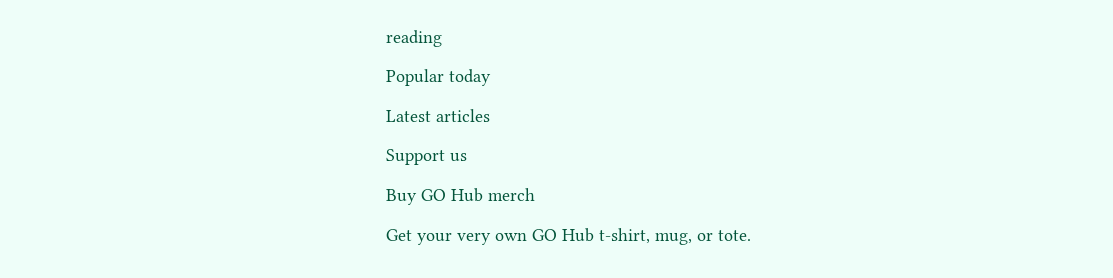reading

Popular today

Latest articles

Support us

Buy GO Hub merch

Get your very own GO Hub t-shirt, mug, or tote.